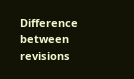Difference between revisions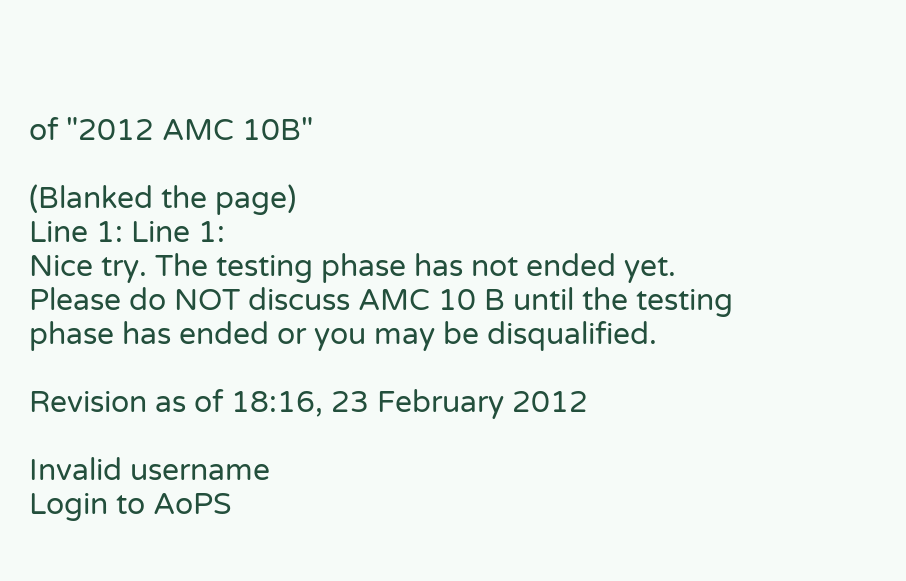of "2012 AMC 10B"

(Blanked the page)
Line 1: Line 1:
Nice try. The testing phase has not ended yet.
Please do NOT discuss AMC 10 B until the testing phase has ended or you may be disqualified.

Revision as of 18:16, 23 February 2012

Invalid username
Login to AoPS